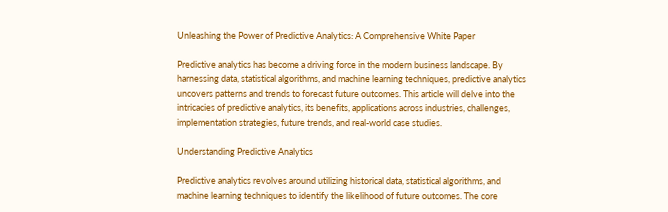Unleashing the Power of Predictive Analytics: A Comprehensive White Paper

Predictive analytics has become a driving force in the modern business landscape. By harnessing data, statistical algorithms, and machine learning techniques, predictive analytics uncovers patterns and trends to forecast future outcomes. This article will delve into the intricacies of predictive analytics, its benefits, applications across industries, challenges, implementation strategies, future trends, and real-world case studies.

Understanding Predictive Analytics

Predictive analytics revolves around utilizing historical data, statistical algorithms, and machine learning techniques to identify the likelihood of future outcomes. The core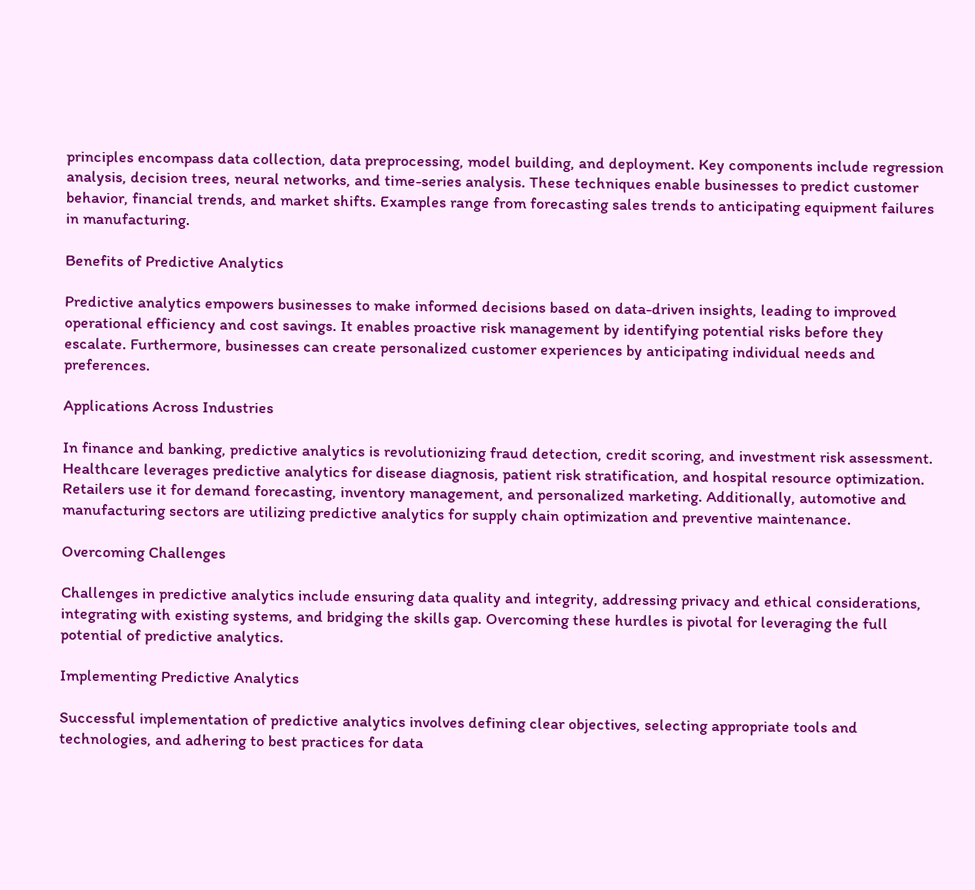principles encompass data collection, data preprocessing, model building, and deployment. Key components include regression analysis, decision trees, neural networks, and time-series analysis. These techniques enable businesses to predict customer behavior, financial trends, and market shifts. Examples range from forecasting sales trends to anticipating equipment failures in manufacturing.

Benefits of Predictive Analytics

Predictive analytics empowers businesses to make informed decisions based on data-driven insights, leading to improved operational efficiency and cost savings. It enables proactive risk management by identifying potential risks before they escalate. Furthermore, businesses can create personalized customer experiences by anticipating individual needs and preferences.

Applications Across Industries

In finance and banking, predictive analytics is revolutionizing fraud detection, credit scoring, and investment risk assessment. Healthcare leverages predictive analytics for disease diagnosis, patient risk stratification, and hospital resource optimization. Retailers use it for demand forecasting, inventory management, and personalized marketing. Additionally, automotive and manufacturing sectors are utilizing predictive analytics for supply chain optimization and preventive maintenance.

Overcoming Challenges

Challenges in predictive analytics include ensuring data quality and integrity, addressing privacy and ethical considerations, integrating with existing systems, and bridging the skills gap. Overcoming these hurdles is pivotal for leveraging the full potential of predictive analytics.

Implementing Predictive Analytics

Successful implementation of predictive analytics involves defining clear objectives, selecting appropriate tools and technologies, and adhering to best practices for data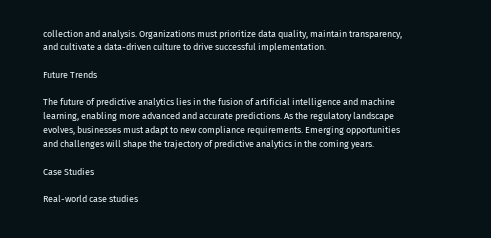collection and analysis. Organizations must prioritize data quality, maintain transparency, and cultivate a data-driven culture to drive successful implementation.

Future Trends

The future of predictive analytics lies in the fusion of artificial intelligence and machine learning, enabling more advanced and accurate predictions. As the regulatory landscape evolves, businesses must adapt to new compliance requirements. Emerging opportunities and challenges will shape the trajectory of predictive analytics in the coming years.

Case Studies

Real-world case studies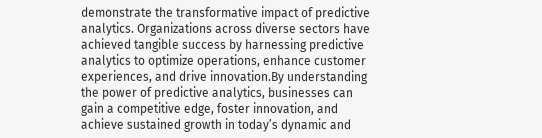demonstrate the transformative impact of predictive analytics. Organizations across diverse sectors have achieved tangible success by harnessing predictive analytics to optimize operations, enhance customer experiences, and drive innovation.By understanding the power of predictive analytics, businesses can gain a competitive edge, foster innovation, and achieve sustained growth in today’s dynamic and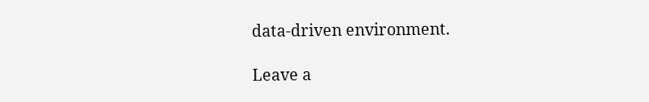data-driven environment.

Leave a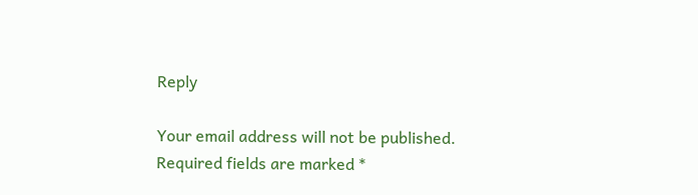Reply

Your email address will not be published. Required fields are marked *